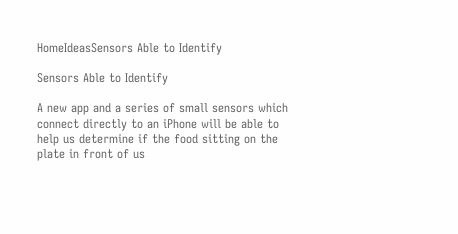HomeIdeasSensors Able to Identify

Sensors Able to Identify

A new app and a series of small sensors which connect directly to an iPhone will be able to help us determine if the food sitting on the plate in front of us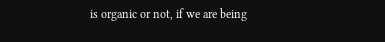is organic or not, if we are being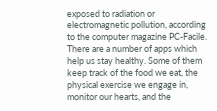exposed to radiation or electromagnetic pollution, according to the computer magazine PC-Facile.
There are a number of apps which help us stay healthy. Some of them keep track of the food we eat, the physical exercise we engage in, monitor our hearts, and the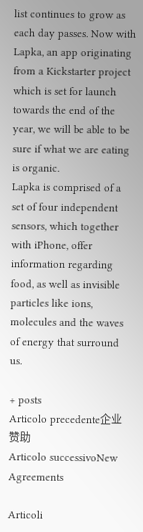list continues to grow as each day passes. Now with Lapka, an app originating from a Kickstarter project which is set for launch towards the end of the year, we will be able to be sure if what we are eating is organic.
Lapka is comprised of a set of four independent sensors, which together with iPhone, offer information regarding food, as well as invisible particles like ions, molecules and the waves of energy that surround us.

+ posts
Articolo precedente企业赞助
Articolo successivoNew Agreements

Articoli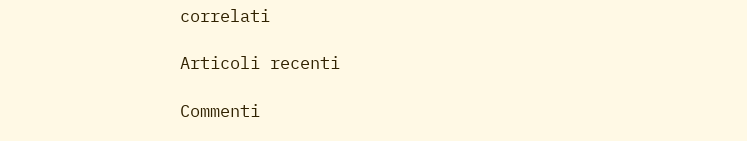correlati

Articoli recenti

Commenti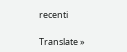recenti

Translate »